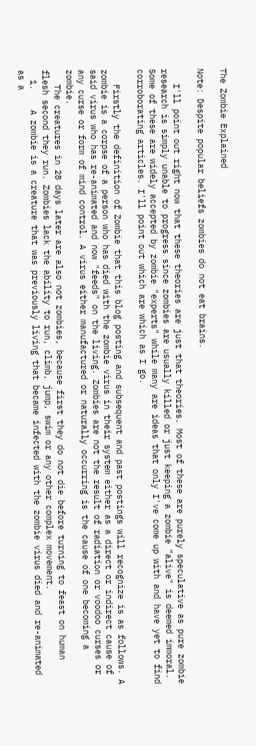The Zombie Explained

Note: Despite popular beliefs zombies do not eat brains.

   I'll point out right now that these theories are just that theories. Most of these are purely speculative as pure zombie research is simply unable to progress since zombies are usually killed or just keeping a zombie "alive" is deemed immoral. Some of these are widely accepted by zombie "experts" while many are ideas that only I've come up with and have yet to find corroborating articles. I'll point out which are which as I go.

   Firstly the definition of Zombie that this blog posting and subsequent and past postings will recognize is as follows. A zombie is a corpse of a person who has died with the zombie virus in their system either as a direct or indirect cause of said virus who has re-animated and now "feeds" on the living. Zombies are not the result of radiation or voodoo curses or any curse or form of mind control. A virus either manufactured or naturally occurring is the cause of one becoming a zombie.
   The creatures in 28 days later are also not zombies, because first they do not die before turning to feast on human flesh second they run. Zombies lack the ability to run, climb, jump, swim or any other complex movement.
  1.    A zombie is a creature that was previously living that became infected with the zombie virus died and re-animated as a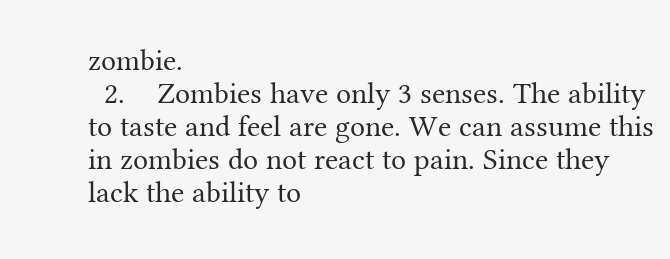zombie.
  2.    Zombies have only 3 senses. The ability to taste and feel are gone. We can assume this in zombies do not react to pain. Since they lack the ability to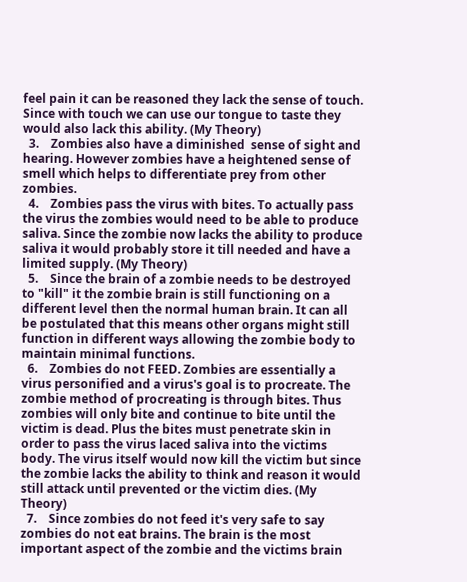feel pain it can be reasoned they lack the sense of touch. Since with touch we can use our tongue to taste they would also lack this ability. (My Theory)
  3.    Zombies also have a diminished  sense of sight and hearing. However zombies have a heightened sense of smell which helps to differentiate prey from other zombies.
  4.    Zombies pass the virus with bites. To actually pass the virus the zombies would need to be able to produce saliva. Since the zombie now lacks the ability to produce saliva it would probably store it till needed and have a limited supply. (My Theory)
  5.    Since the brain of a zombie needs to be destroyed to "kill" it the zombie brain is still functioning on a different level then the normal human brain. It can all be postulated that this means other organs might still function in different ways allowing the zombie body to maintain minimal functions.
  6.    Zombies do not FEED. Zombies are essentially a virus personified and a virus's goal is to procreate. The zombie method of procreating is through bites. Thus zombies will only bite and continue to bite until the victim is dead. Plus the bites must penetrate skin in order to pass the virus laced saliva into the victims body. The virus itself would now kill the victim but since the zombie lacks the ability to think and reason it would still attack until prevented or the victim dies. (My Theory)
  7.    Since zombies do not feed it's very safe to say zombies do not eat brains. The brain is the most important aspect of the zombie and the victims brain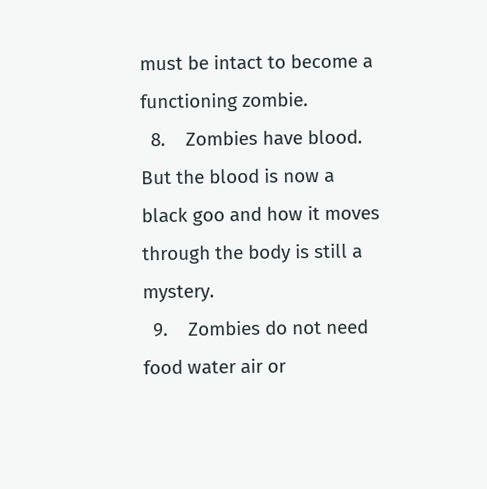must be intact to become a functioning zombie.
  8.    Zombies have blood. But the blood is now a black goo and how it moves through the body is still a mystery.
  9.    Zombies do not need food water air or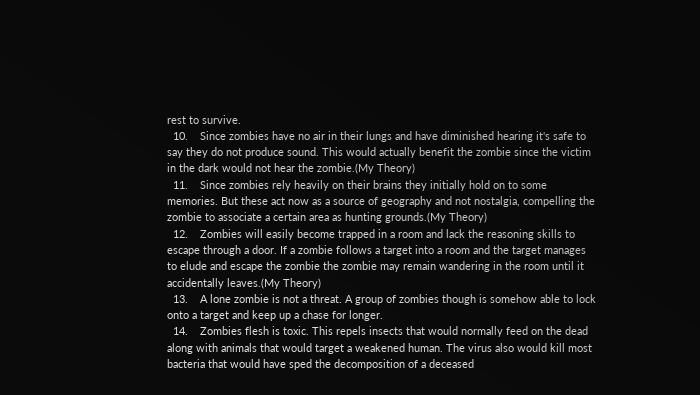rest to survive.
  10.    Since zombies have no air in their lungs and have diminished hearing it's safe to say they do not produce sound. This would actually benefit the zombie since the victim in the dark would not hear the zombie.(My Theory)
  11.    Since zombies rely heavily on their brains they initially hold on to some memories. But these act now as a source of geography and not nostalgia, compelling the zombie to associate a certain area as hunting grounds.(My Theory)
  12.    Zombies will easily become trapped in a room and lack the reasoning skills to escape through a door. If a zombie follows a target into a room and the target manages to elude and escape the zombie the zombie may remain wandering in the room until it accidentally leaves.(My Theory)
  13.    A lone zombie is not a threat. A group of zombies though is somehow able to lock onto a target and keep up a chase for longer.
  14.    Zombies flesh is toxic. This repels insects that would normally feed on the dead along with animals that would target a weakened human. The virus also would kill most bacteria that would have sped the decomposition of a deceased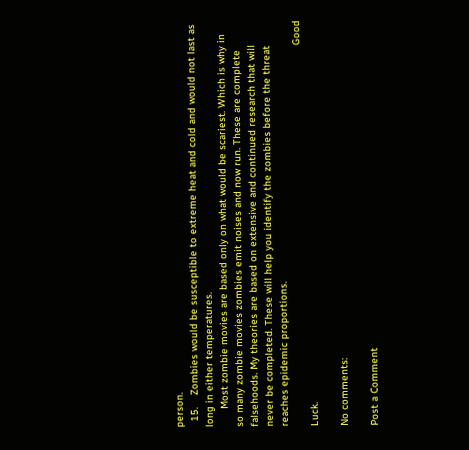person.
  15.    Zombies would be susceptible to extreme heat and cold and would not last as long in either temperatures.
      Most zombie movies are based only on what would be scariest. Which is why in so many zombie movies zombies emit noises and now run. These are complete falsehoods. My theories are based on extensive and continued research that will never be completed. These will help you identify the zombies before the threat reaches epidemic proportions.
                                                                                                                               Good Luck.

No comments:

Post a Comment